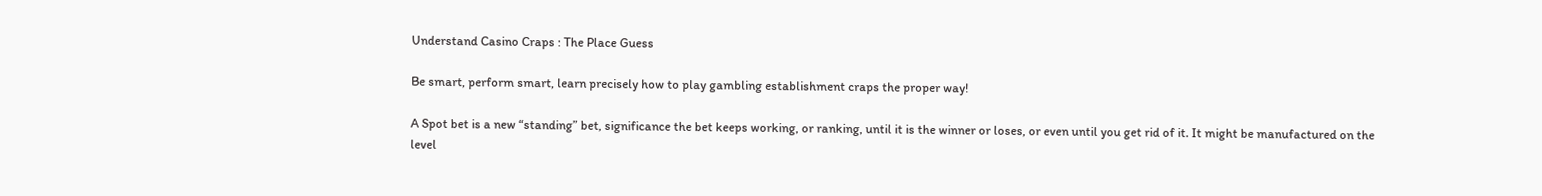Understand Casino Craps : The Place Guess

Be smart, perform smart, learn precisely how to play gambling establishment craps the proper way!

A Spot bet is a new “standing” bet, significance the bet keeps working, or ranking, until it is the winner or loses, or even until you get rid of it. It might be manufactured on the level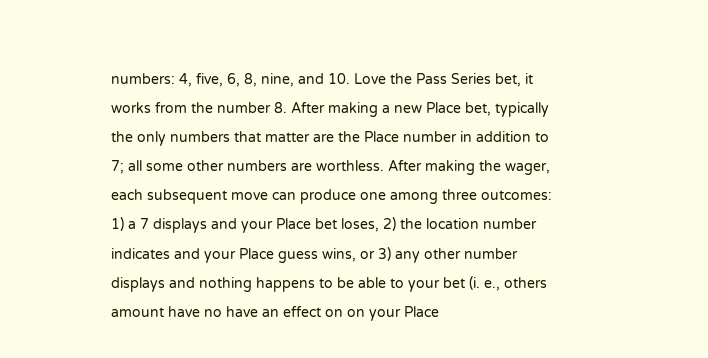numbers: 4, five, 6, 8, nine, and 10. Love the Pass Series bet, it works from the number 8. After making a new Place bet, typically the only numbers that matter are the Place number in addition to 7; all some other numbers are worthless. After making the wager, each subsequent move can produce one among three outcomes: 1) a 7 displays and your Place bet loses, 2) the location number indicates and your Place guess wins, or 3) any other number displays and nothing happens to be able to your bet (i. e., others amount have no have an effect on on your Place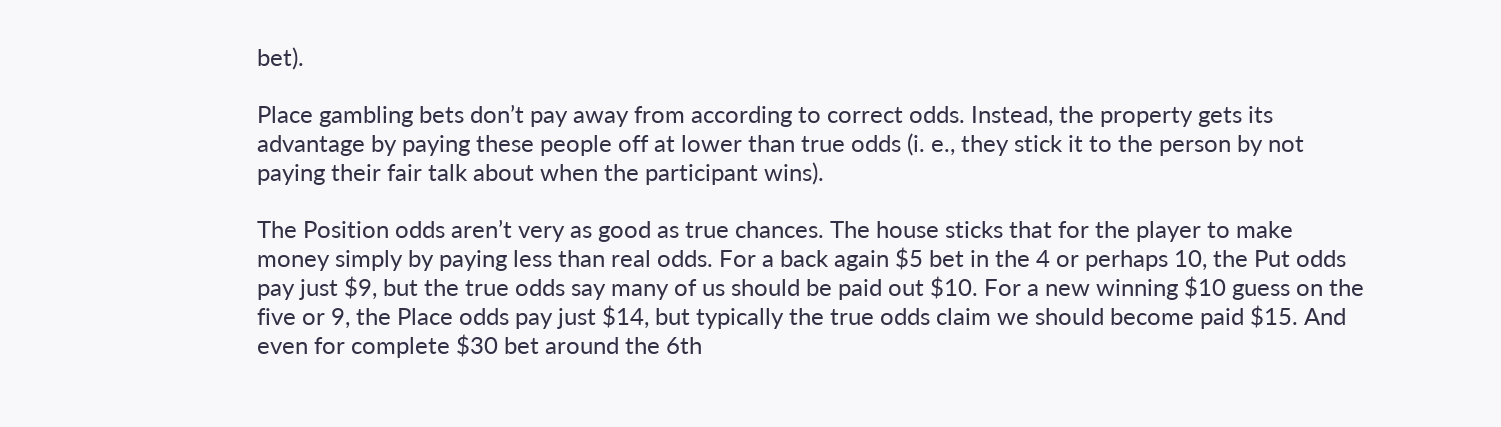bet).

Place gambling bets don’t pay away from according to correct odds. Instead, the property gets its advantage by paying these people off at lower than true odds (i. e., they stick it to the person by not paying their fair talk about when the participant wins).

The Position odds aren’t very as good as true chances. The house sticks that for the player to make money simply by paying less than real odds. For a back again $5 bet in the 4 or perhaps 10, the Put odds pay just $9, but the true odds say many of us should be paid out $10. For a new winning $10 guess on the five or 9, the Place odds pay just $14, but typically the true odds claim we should become paid $15. And even for complete $30 bet around the 6th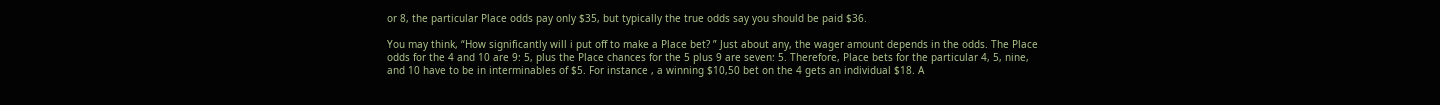or 8, the particular Place odds pay only $35, but typically the true odds say you should be paid $36.

You may think, “How significantly will i put off to make a Place bet? ” Just about any, the wager amount depends in the odds. The Place odds for the 4 and 10 are 9: 5, plus the Place chances for the 5 plus 9 are seven: 5. Therefore, Place bets for the particular 4, 5, nine, and 10 have to be in interminables of $5. For instance , a winning $10,50 bet on the 4 gets an individual $18. A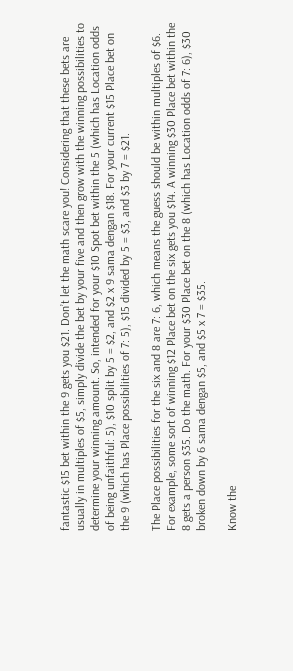fantastic $15 bet within the 9 gets you $21. Don’t let the math scare you! Considering that these bets are usually in multiples of $5, simply divide the bet by your five and then grow with the winning possibilities to determine your winning amount. So, intended for your $10 Spot bet within the 5 (which has Location odds of being unfaithful: 5), $10 split by 5 = $2, and $2 x 9 sama dengan $18. For your current $15 Place bet on the 9 (which has Place possibilities of 7: 5), $15 divided by 5 = $3, and $3 by 7 = $21.

The Place possibilities for the six and 8 are 7: 6, which means the guess should be within multiples of $6. For example, some sort of winning $12 Place bet on the six gets you $14. A winning $30 Place bet within the 8 gets a person $35. Do the math. For your $30 Place bet on the 8 (which has Location odds of 7: 6), $30 broken down by 6 sama dengan $5, and $5 x 7 = $35.

Know the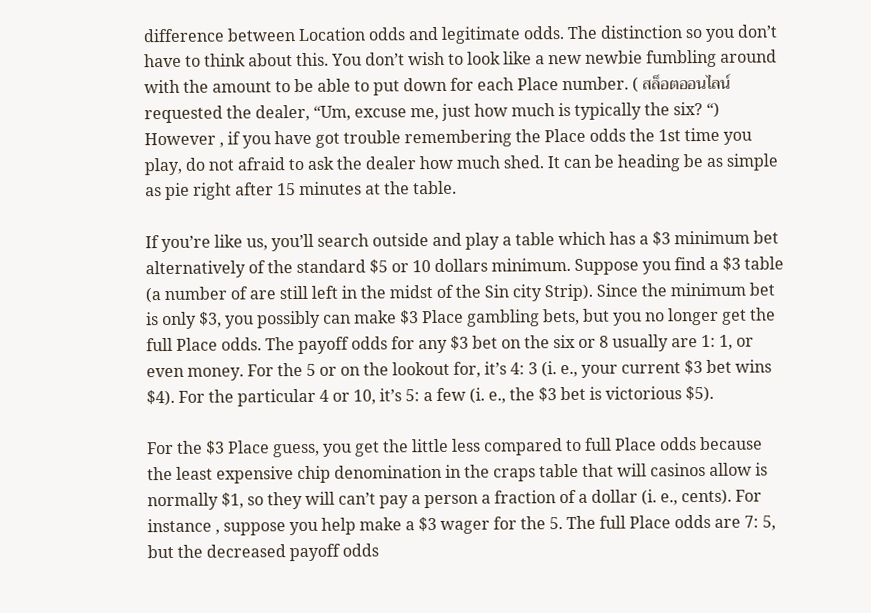difference between Location odds and legitimate odds. The distinction so you don’t have to think about this. You don’t wish to look like a new newbie fumbling around with the amount to be able to put down for each Place number. ( สล็อตออนไลน์ requested the dealer, “Um, excuse me, just how much is typically the six? “) However , if you have got trouble remembering the Place odds the 1st time you play, do not afraid to ask the dealer how much shed. It can be heading be as simple as pie right after 15 minutes at the table.

If you’re like us, you’ll search outside and play a table which has a $3 minimum bet alternatively of the standard $5 or 10 dollars minimum. Suppose you find a $3 table (a number of are still left in the midst of the Sin city Strip). Since the minimum bet is only $3, you possibly can make $3 Place gambling bets, but you no longer get the full Place odds. The payoff odds for any $3 bet on the six or 8 usually are 1: 1, or even money. For the 5 or on the lookout for, it’s 4: 3 (i. e., your current $3 bet wins $4). For the particular 4 or 10, it’s 5: a few (i. e., the $3 bet is victorious $5).

For the $3 Place guess, you get the little less compared to full Place odds because the least expensive chip denomination in the craps table that will casinos allow is normally $1, so they will can’t pay a person a fraction of a dollar (i. e., cents). For instance , suppose you help make a $3 wager for the 5. The full Place odds are 7: 5, but the decreased payoff odds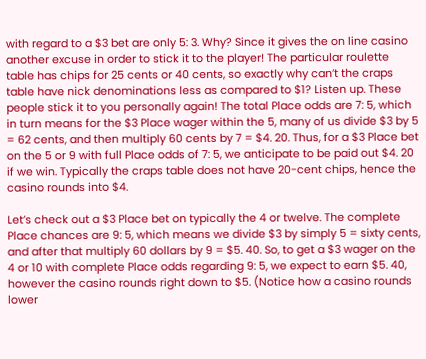with regard to a $3 bet are only 5: 3. Why? Since it gives the on line casino another excuse in order to stick it to the player! The particular roulette table has chips for 25 cents or 40 cents, so exactly why can’t the craps table have nick denominations less as compared to $1? Listen up. These people stick it to you personally again! The total Place odds are 7: 5, which in turn means for the $3 Place wager within the 5, many of us divide $3 by 5 = 62 cents, and then multiply 60 cents by 7 = $4. 20. Thus, for a $3 Place bet on the 5 or 9 with full Place odds of 7: 5, we anticipate to be paid out $4. 20 if we win. Typically the craps table does not have 20-cent chips, hence the casino rounds into $4.

Let’s check out a $3 Place bet on typically the 4 or twelve. The complete Place chances are 9: 5, which means we divide $3 by simply 5 = sixty cents, and after that multiply 60 dollars by 9 = $5. 40. So, to get a $3 wager on the 4 or 10 with complete Place odds regarding 9: 5, we expect to earn $5. 40, however the casino rounds right down to $5. (Notice how a casino rounds lower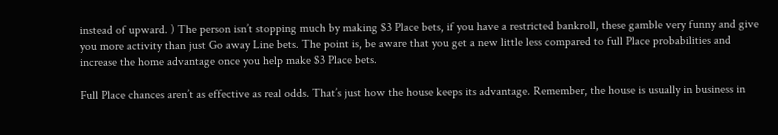instead of upward. ) The person isn’t stopping much by making $3 Place bets, if you have a restricted bankroll, these gamble very funny and give you more activity than just Go away Line bets. The point is, be aware that you get a new little less compared to full Place probabilities and increase the home advantage once you help make $3 Place bets.

Full Place chances aren’t as effective as real odds. That’s just how the house keeps its advantage. Remember, the house is usually in business in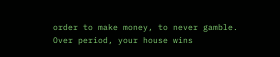order to make money, to never gamble. Over period, your house wins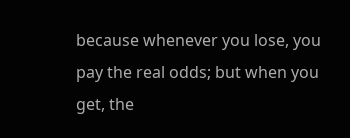because whenever you lose, you pay the real odds; but when you get, the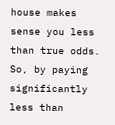house makes sense you less than true odds. So, by paying significantly less than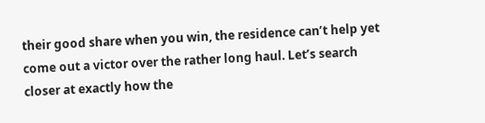their good share when you win, the residence can’t help yet come out a victor over the rather long haul. Let’s search closer at exactly how the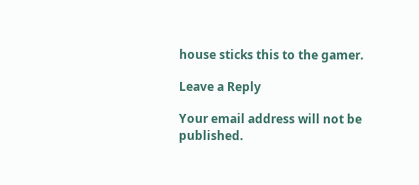house sticks this to the gamer.

Leave a Reply

Your email address will not be published.